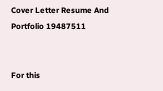Cover Letter Resume And Portfolio 19487511


For this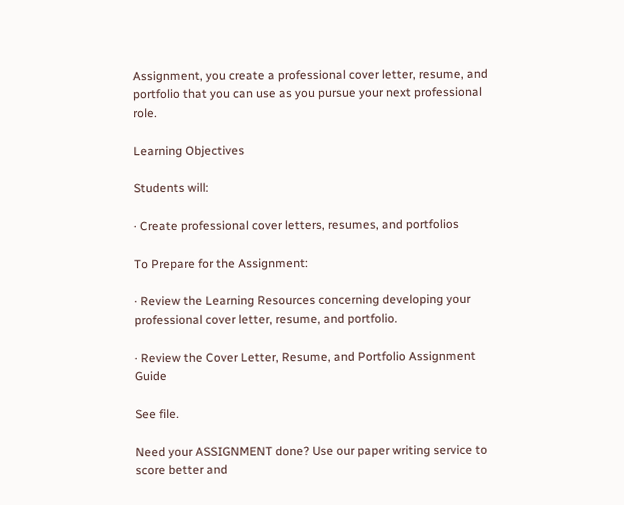Assignment, you create a professional cover letter, resume, and portfolio that you can use as you pursue your next professional role.

Learning Objectives

Students will:

· Create professional cover letters, resumes, and portfolios

To Prepare for the Assignment:

· Review the Learning Resources concerning developing your professional cover letter, resume, and portfolio.

· Review the Cover Letter, Resume, and Portfolio Assignment Guide

See file.

Need your ASSIGNMENT done? Use our paper writing service to score better and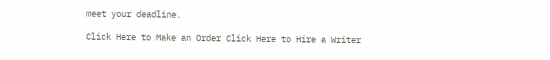meet your deadline.

Click Here to Make an Order Click Here to Hire a Writer